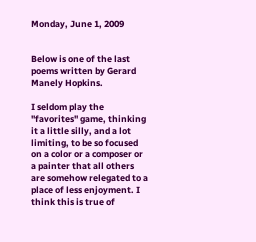Monday, June 1, 2009


Below is one of the last poems written by Gerard Manely Hopkins.

I seldom play the "favorites" game, thinking it a little silly, and a lot limiting, to be so focused on a color or a composer or a painter that all others are somehow relegated to a place of less enjoyment. I think this is true of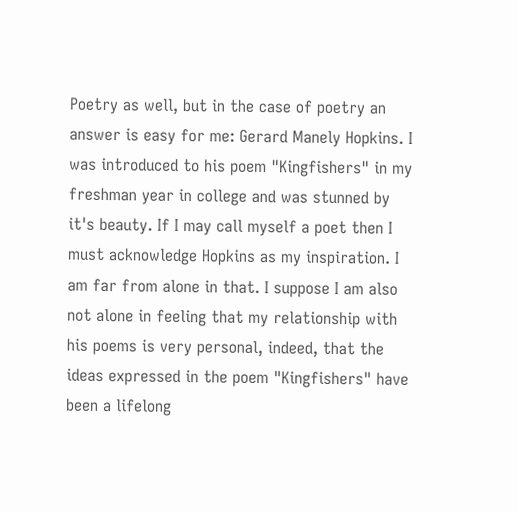Poetry as well, but in the case of poetry an answer is easy for me: Gerard Manely Hopkins. I was introduced to his poem "Kingfishers" in my freshman year in college and was stunned by it's beauty. If I may call myself a poet then I must acknowledge Hopkins as my inspiration. I am far from alone in that. I suppose I am also not alone in feeling that my relationship with his poems is very personal, indeed, that the ideas expressed in the poem "Kingfishers" have been a lifelong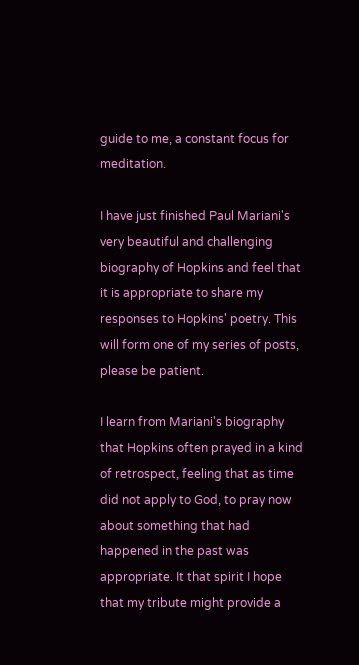guide to me, a constant focus for meditation.

I have just finished Paul Mariani's very beautiful and challenging biography of Hopkins and feel that it is appropriate to share my responses to Hopkins' poetry. This will form one of my series of posts, please be patient.

I learn from Mariani's biography that Hopkins often prayed in a kind of retrospect, feeling that as time did not apply to God, to pray now about something that had happened in the past was appropriate. It that spirit I hope that my tribute might provide a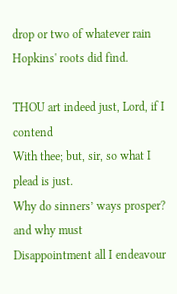drop or two of whatever rain Hopkins' roots did find.

THOU art indeed just, Lord, if I contend
With thee; but, sir, so what I plead is just.
Why do sinners’ ways prosper? and why must
Disappointment all I endeavour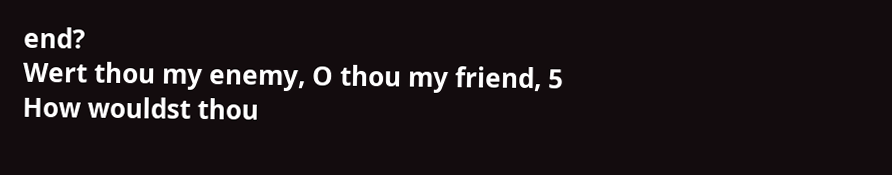end?
Wert thou my enemy, O thou my friend, 5
How wouldst thou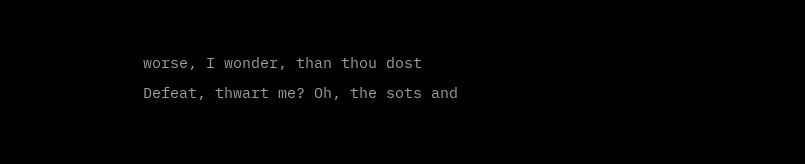worse, I wonder, than thou dost
Defeat, thwart me? Oh, the sots and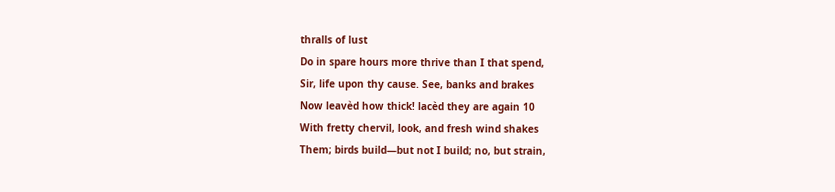thralls of lust
Do in spare hours more thrive than I that spend,
Sir, life upon thy cause. See, banks and brakes
Now leavèd how thick! lacèd they are again 10
With fretty chervil, look, and fresh wind shakes
Them; birds build—but not I build; no, but strain,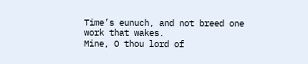Time’s eunuch, and not breed one work that wakes.
Mine, O thou lord of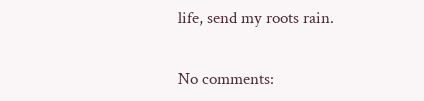life, send my roots rain.

No comments: